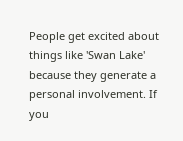People get excited about things like 'Swan Lake' because they generate a personal involvement. If you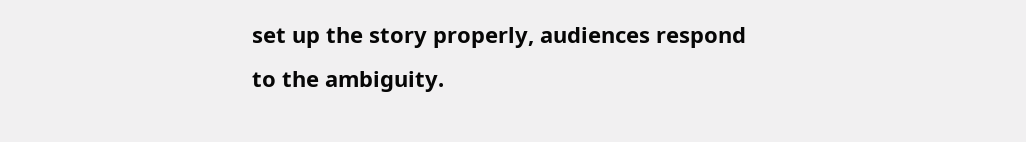set up the story properly, audiences respond to the ambiguity.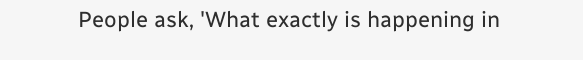People ask, 'What exactly is happening in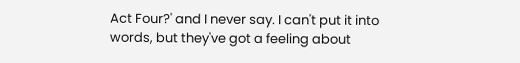Act Four?' and I never say. I can't put it into words, but they've got a feeling about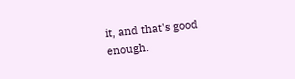it, and that's good enough.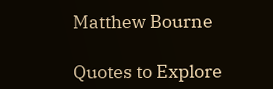Matthew Bourne

Quotes to Explore